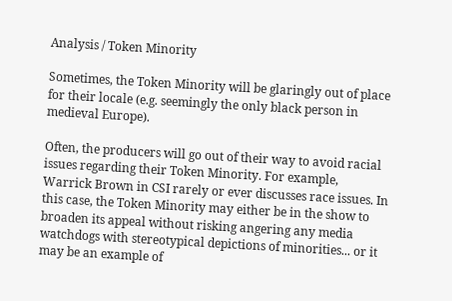Analysis / Token Minority

Sometimes, the Token Minority will be glaringly out of place for their locale (e.g. seemingly the only black person in medieval Europe).

Often, the producers will go out of their way to avoid racial issues regarding their Token Minority. For example, Warrick Brown in CSI rarely or ever discusses race issues. In this case, the Token Minority may either be in the show to broaden its appeal without risking angering any media watchdogs with stereotypical depictions of minorities... or it may be an example of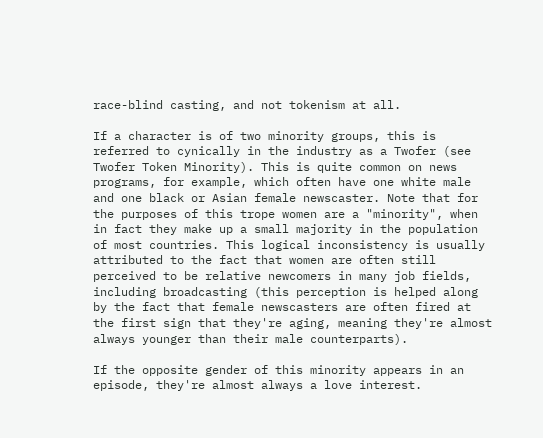race-blind casting, and not tokenism at all.

If a character is of two minority groups, this is referred to cynically in the industry as a Twofer (see Twofer Token Minority). This is quite common on news programs, for example, which often have one white male and one black or Asian female newscaster. Note that for the purposes of this trope women are a "minority", when in fact they make up a small majority in the population of most countries. This logical inconsistency is usually attributed to the fact that women are often still perceived to be relative newcomers in many job fields, including broadcasting (this perception is helped along by the fact that female newscasters are often fired at the first sign that they're aging, meaning they're almost always younger than their male counterparts).

If the opposite gender of this minority appears in an episode, they're almost always a love interest.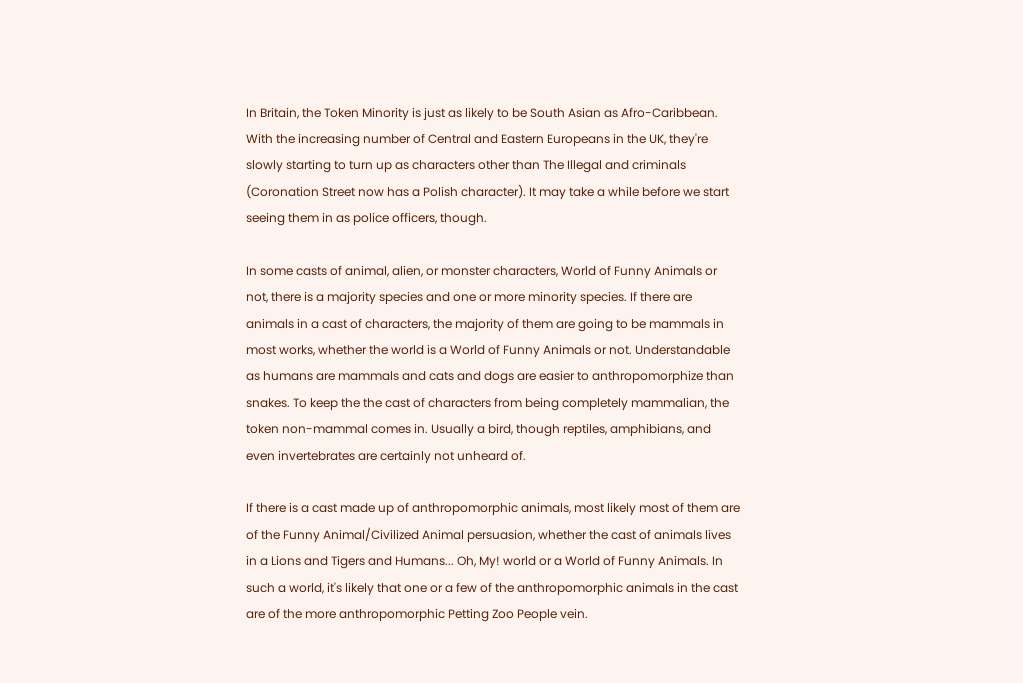In Britain, the Token Minority is just as likely to be South Asian as Afro-Caribbean. With the increasing number of Central and Eastern Europeans in the UK, they're slowly starting to turn up as characters other than The Illegal and criminals (Coronation Street now has a Polish character). It may take a while before we start seeing them in as police officers, though.

In some casts of animal, alien, or monster characters, World of Funny Animals or not, there is a majority species and one or more minority species. If there are animals in a cast of characters, the majority of them are going to be mammals in most works, whether the world is a World of Funny Animals or not. Understandable as humans are mammals and cats and dogs are easier to anthropomorphize than snakes. To keep the the cast of characters from being completely mammalian, the token non-mammal comes in. Usually a bird, though reptiles, amphibians, and even invertebrates are certainly not unheard of.

If there is a cast made up of anthropomorphic animals, most likely most of them are of the Funny Animal/Civilized Animal persuasion, whether the cast of animals lives in a Lions and Tigers and Humans... Oh, My! world or a World of Funny Animals. In such a world, it's likely that one or a few of the anthropomorphic animals in the cast are of the more anthropomorphic Petting Zoo People vein.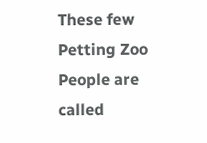These few Petting Zoo People are called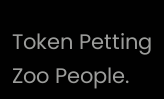Token Petting Zoo People.